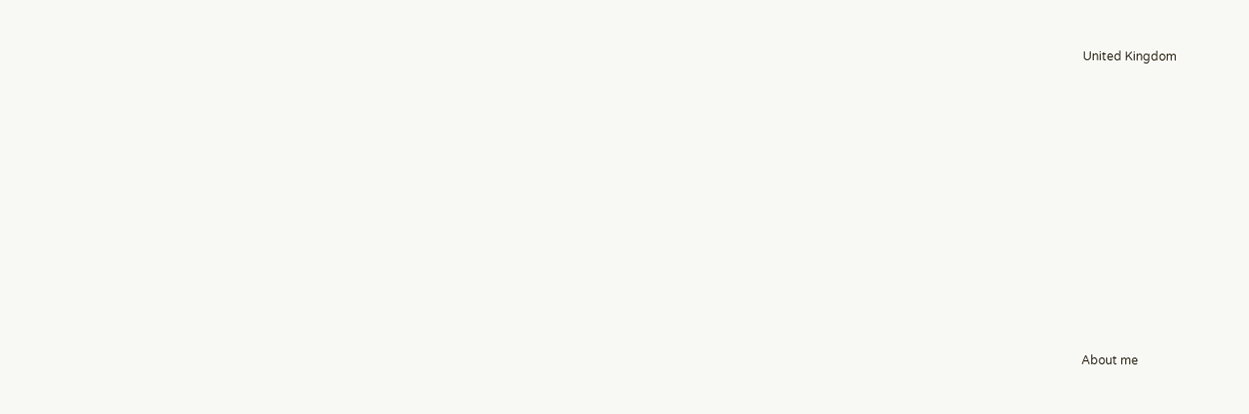United Kingdom












About me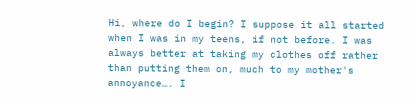Hi, where do I begin? I suppose it all started when I was in my teens, if not before. I was always better at taking my clothes off rather than putting them on, much to my mother's annoyance…. I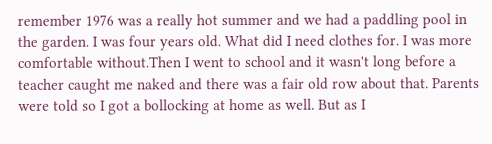remember 1976 was a really hot summer and we had a paddling pool in the garden. I was four years old. What did I need clothes for. I was more comfortable without.Then I went to school and it wasn't long before a teacher caught me naked and there was a fair old row about that. Parents were told so I got a bollocking at home as well. But as I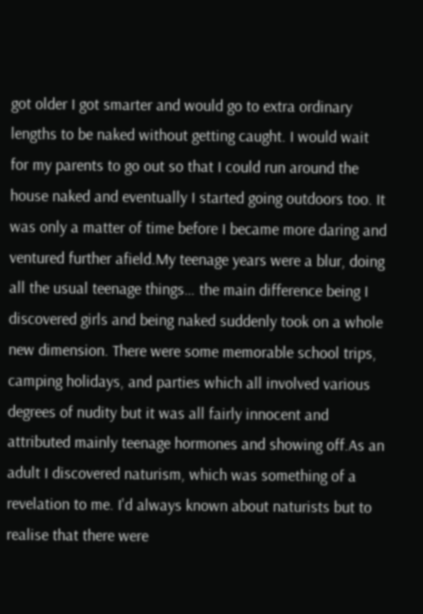got older I got smarter and would go to extra ordinary lengths to be naked without getting caught. I would wait for my parents to go out so that I could run around the house naked and eventually I started going outdoors too. It was only a matter of time before I became more daring and ventured further afield.My teenage years were a blur, doing all the usual teenage things… the main difference being I discovered girls and being naked suddenly took on a whole new dimension. There were some memorable school trips, camping holidays, and parties which all involved various degrees of nudity but it was all fairly innocent and attributed mainly teenage hormones and showing off.As an adult I discovered naturism, which was something of a revelation to me. I'd always known about naturists but to realise that there were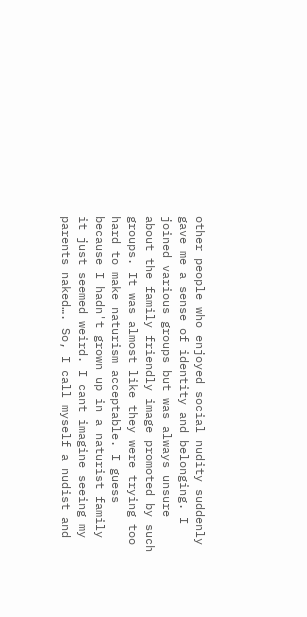other people who enjoyed social nudity suddenly gave me a sense of identity and belonging. I joined various groups but was always unsure about the family friendly image promoted by such groups. It was almost like they were trying too hard to make naturism acceptable. I guess because I hadn't grown up in a naturist family it just seemed weird. I cant imagine seeing my parents naked…. So, I call myself a nudist and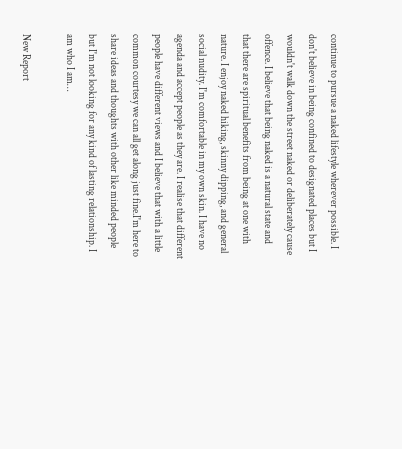continue to pursue a naked lifestyle wherever possible. I don't believe in being confined to designated places but I wouldn't walk down the street naked or deliberately cause offence. I believe that being naked is a natural state and that there are spiritual benefits from being at one with nature. I enjoy naked hiking, skinny dipping, and general social nudity. I'm comfortable in my own skin. I have no agenda and accept people as they are. I realise that different people have different views and I believe that with a little common courtesy we can all get along just fine.I'm here to share ideas and thoughts with other like minded people but I'm not looking for any kind of lasting relationship. I am who I am…

New Report